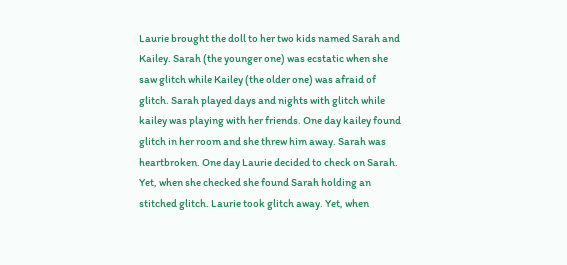Laurie brought the doll to her two kids named Sarah and Kailey. Sarah (the younger one) was ecstatic when she saw glitch while Kailey (the older one) was afraid of glitch. Sarah played days and nights with glitch while kailey was playing with her friends. One day kailey found glitch in her room and she threw him away. Sarah was heartbroken. One day Laurie decided to check on Sarah. Yet, when she checked she found Sarah holding an stitched glitch. Laurie took glitch away. Yet, when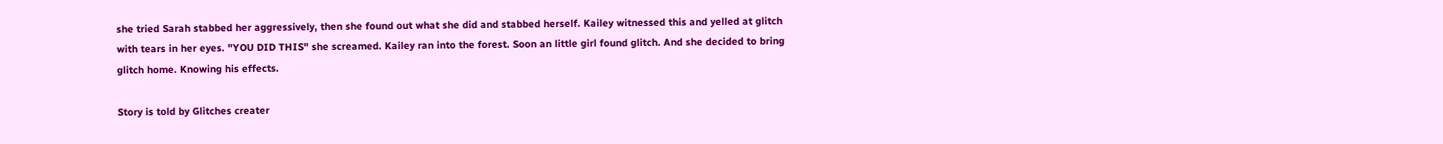she tried Sarah stabbed her aggressively, then she found out what she did and stabbed herself. Kailey witnessed this and yelled at glitch with tears in her eyes. "YOU DID THIS" she screamed. Kailey ran into the forest. Soon an little girl found glitch. And she decided to bring glitch home. Knowing his effects.

Story is told by Glitches creater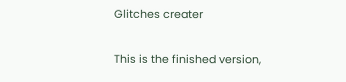Glitches creater

This is the finished version,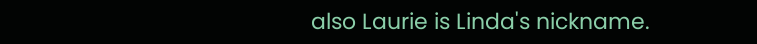also Laurie is Linda's nickname.